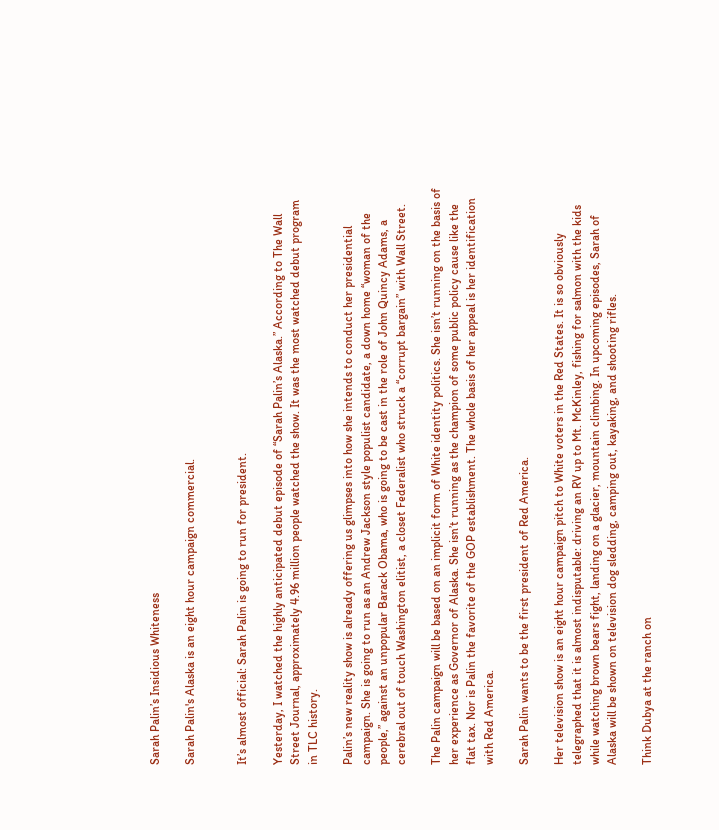Sarah Palin’s Insidious Whiteness

Sarah Palin's Alaska is an eight hour campaign commercial.


It’s almost official: Sarah Palin is going to run for president.

Yesterday, I watched the highly anticipated debut episode of “Sarah Palin’s Alaska.” According to The Wall Street Journal, approximately 4.96 million people watched the show. It was the most watched debut program in TLC history.

Palin’s new reality show is already offering us glimpses into how she intends to conduct her presidential campaign. She is going to run as an Andrew Jackson style populist candidate, a down home “woman of the people,” against an unpopular Barack Obama, who is going to be cast in the role of John Quincy Adams, a cerebral out of touch Washington elitist, a closet Federalist who struck a “corrupt bargain” with Wall Street.

The Palin campaign will be based on an implicit form of White identity politics. She isn’t running on the basis of her experience as Governor of Alaska. She isn’t running as the champion of some public policy cause like the flat tax. Nor is Palin the favorite of the GOP establishment. The whole basis of her appeal is her identification with Red America.

Sarah Palin wants to be the first president of Red America.

Her television show is an eight hour campaign pitch to White voters in the Red States. It is so obviously telegraphed that it is almost indisputable: driving an RV up to Mt. McKinley, fishing for salmon with the kids while watching brown bears fight, landing on a glacier, mountain climbing. In upcoming episodes, Sarah of Alaska will be shown on television dog sledding, camping out, kayaking, and shooting rifles.

Think Dubya at the ranch on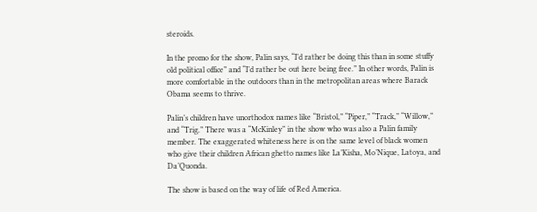steroids.

In the promo for the show, Palin says, “I’d rather be doing this than in some stuffy old political office” and “I’d rather be out here being free.” In other words, Palin is more comfortable in the outdoors than in the metropolitan areas where Barack Obama seems to thrive.

Palin’s children have unorthodox names like “Bristol,” “Piper,” “Track,” “Willow,” and “Trig.” There was a “McKinley” in the show who was also a Palin family member. The exaggerated whiteness here is on the same level of black women who give their children African ghetto names like La’Kisha, Mo’Nique, Latoya, and Da’Quonda.

The show is based on the way of life of Red America.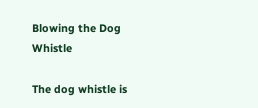Blowing the Dog Whistle

The dog whistle is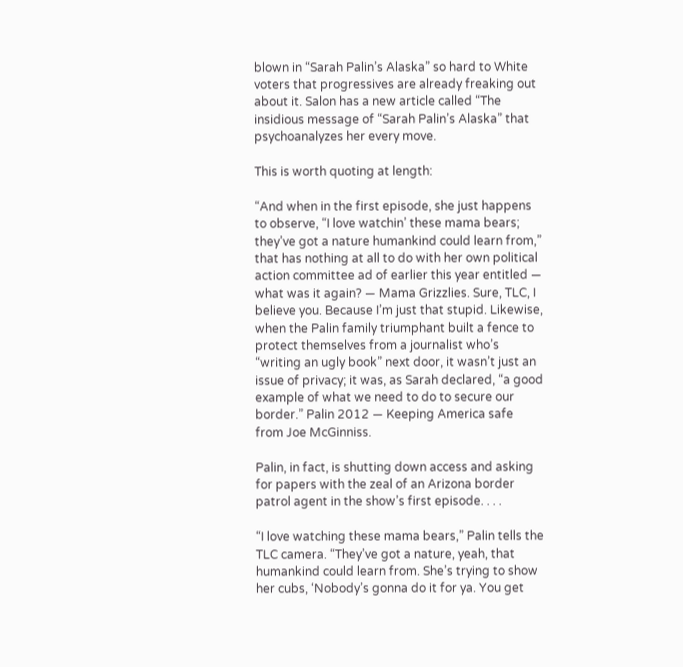blown in “Sarah Palin’s Alaska” so hard to White voters that progressives are already freaking out about it. Salon has a new article called “The insidious message of “Sarah Palin’s Alaska” that psychoanalyzes her every move.

This is worth quoting at length:

“And when in the first episode, she just happens to observe, “I love watchin’ these mama bears; they’ve got a nature humankind could learn from,” that has nothing at all to do with her own political action committee ad of earlier this year entitled — what was it again? — Mama Grizzlies. Sure, TLC, I believe you. Because I’m just that stupid. Likewise, when the Palin family triumphant built a fence to protect themselves from a journalist who’s “writing an ugly book” next door, it wasn’t just an issue of privacy; it was, as Sarah declared, “a good example of what we need to do to secure our border.” Palin 2012 — Keeping America safe from Joe McGinniss.

Palin, in fact, is shutting down access and asking for papers with the zeal of an Arizona border patrol agent in the show’s first episode. . . .

“I love watching these mama bears,” Palin tells the TLC camera. “They’ve got a nature, yeah, that humankind could learn from. She’s trying to show her cubs, ‘Nobody’s gonna do it for ya. You get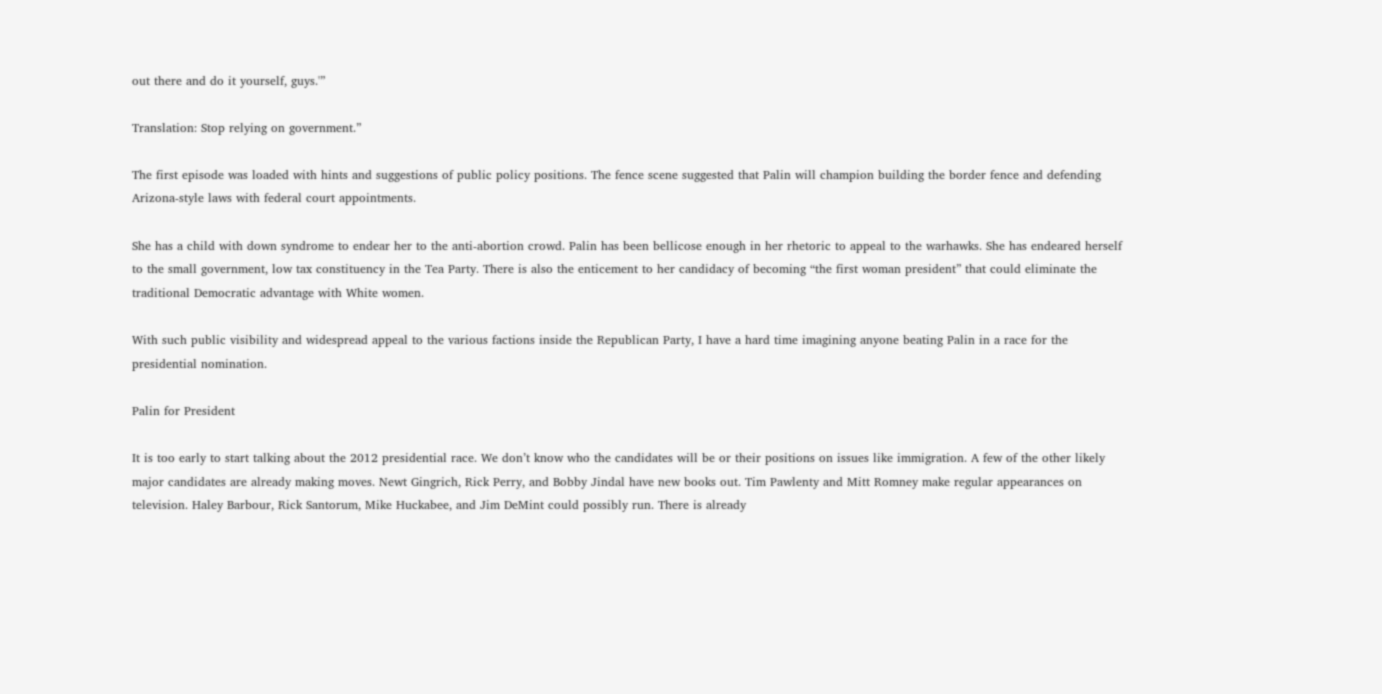out there and do it yourself, guys.'”

Translation: Stop relying on government.”

The first episode was loaded with hints and suggestions of public policy positions. The fence scene suggested that Palin will champion building the border fence and defending Arizona-style laws with federal court appointments.

She has a child with down syndrome to endear her to the anti-abortion crowd. Palin has been bellicose enough in her rhetoric to appeal to the warhawks. She has endeared herself to the small government, low tax constituency in the Tea Party. There is also the enticement to her candidacy of becoming “the first woman president” that could eliminate the traditional Democratic advantage with White women.

With such public visibility and widespread appeal to the various factions inside the Republican Party, I have a hard time imagining anyone beating Palin in a race for the presidential nomination.

Palin for President

It is too early to start talking about the 2012 presidential race. We don’t know who the candidates will be or their positions on issues like immigration. A few of the other likely major candidates are already making moves. Newt Gingrich, Rick Perry, and Bobby Jindal have new books out. Tim Pawlenty and Mitt Romney make regular appearances on television. Haley Barbour, Rick Santorum, Mike Huckabee, and Jim DeMint could possibly run. There is already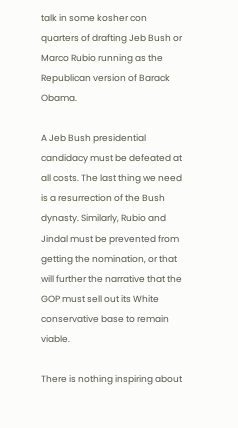talk in some kosher con quarters of drafting Jeb Bush or Marco Rubio running as the Republican version of Barack Obama.

A Jeb Bush presidential candidacy must be defeated at all costs. The last thing we need is a resurrection of the Bush dynasty. Similarly, Rubio and Jindal must be prevented from getting the nomination, or that will further the narrative that the GOP must sell out its White conservative base to remain viable.

There is nothing inspiring about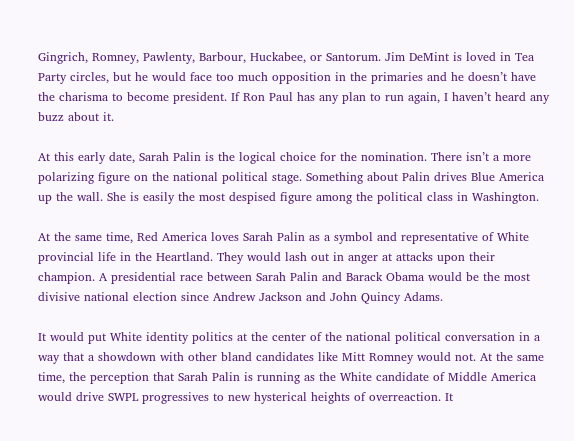Gingrich, Romney, Pawlenty, Barbour, Huckabee, or Santorum. Jim DeMint is loved in Tea Party circles, but he would face too much opposition in the primaries and he doesn’t have the charisma to become president. If Ron Paul has any plan to run again, I haven’t heard any buzz about it.

At this early date, Sarah Palin is the logical choice for the nomination. There isn’t a more polarizing figure on the national political stage. Something about Palin drives Blue America up the wall. She is easily the most despised figure among the political class in Washington.

At the same time, Red America loves Sarah Palin as a symbol and representative of White provincial life in the Heartland. They would lash out in anger at attacks upon their champion. A presidential race between Sarah Palin and Barack Obama would be the most divisive national election since Andrew Jackson and John Quincy Adams.

It would put White identity politics at the center of the national political conversation in a way that a showdown with other bland candidates like Mitt Romney would not. At the same time, the perception that Sarah Palin is running as the White candidate of Middle America would drive SWPL progressives to new hysterical heights of overreaction. It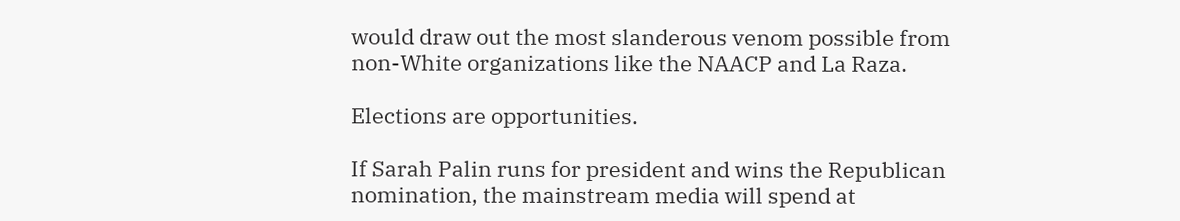would draw out the most slanderous venom possible from non-White organizations like the NAACP and La Raza.

Elections are opportunities.

If Sarah Palin runs for president and wins the Republican nomination, the mainstream media will spend at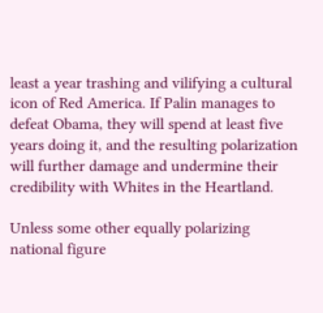least a year trashing and vilifying a cultural icon of Red America. If Palin manages to defeat Obama, they will spend at least five years doing it, and the resulting polarization will further damage and undermine their credibility with Whites in the Heartland.

Unless some other equally polarizing national figure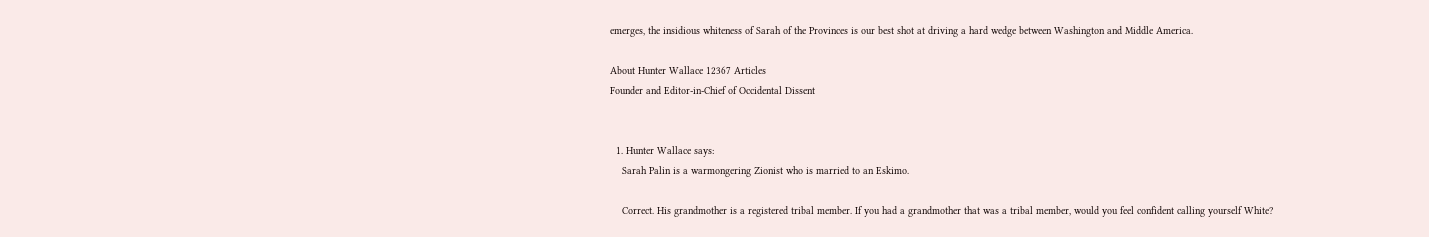emerges, the insidious whiteness of Sarah of the Provinces is our best shot at driving a hard wedge between Washington and Middle America.

About Hunter Wallace 12367 Articles
Founder and Editor-in-Chief of Occidental Dissent


  1. Hunter Wallace says:
    Sarah Palin is a warmongering Zionist who is married to an Eskimo.

    Correct. His grandmother is a registered tribal member. If you had a grandmother that was a tribal member, would you feel confident calling yourself White?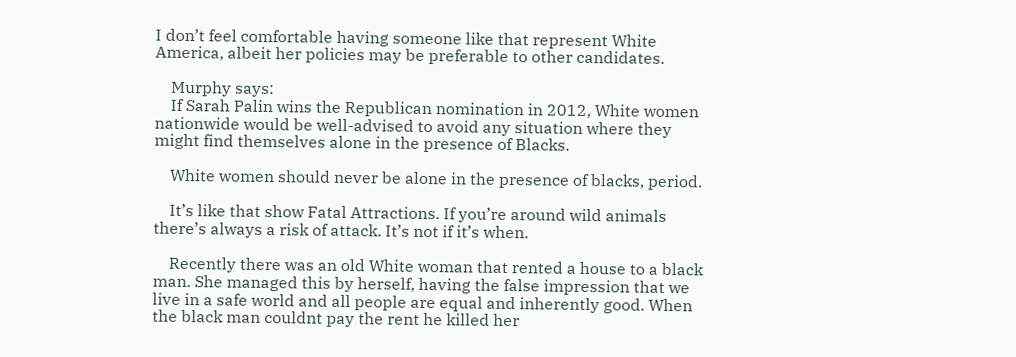I don’t feel comfortable having someone like that represent White America, albeit her policies may be preferable to other candidates.

    Murphy says:
    If Sarah Palin wins the Republican nomination in 2012, White women nationwide would be well-advised to avoid any situation where they might find themselves alone in the presence of Blacks.

    White women should never be alone in the presence of blacks, period.

    It’s like that show Fatal Attractions. If you’re around wild animals there’s always a risk of attack. It’s not if it’s when.

    Recently there was an old White woman that rented a house to a black man. She managed this by herself, having the false impression that we live in a safe world and all people are equal and inherently good. When the black man couldnt pay the rent he killed her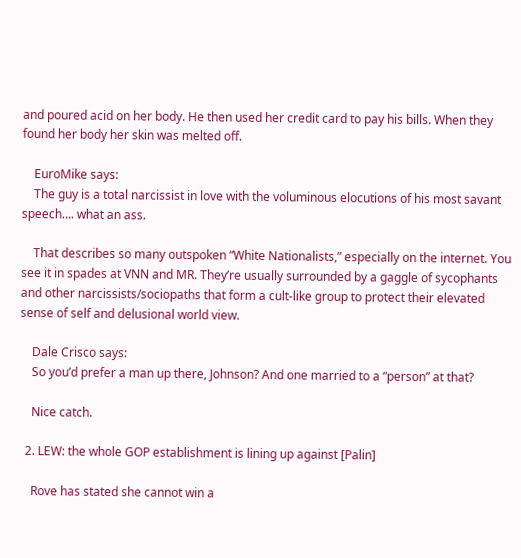and poured acid on her body. He then used her credit card to pay his bills. When they found her body her skin was melted off.

    EuroMike says:
    The guy is a total narcissist in love with the voluminous elocutions of his most savant speech…. what an ass.

    That describes so many outspoken “White Nationalists,” especially on the internet. You see it in spades at VNN and MR. They’re usually surrounded by a gaggle of sycophants and other narcissists/sociopaths that form a cult-like group to protect their elevated sense of self and delusional world view.

    Dale Crisco says:
    So you’d prefer a man up there, Johnson? And one married to a “person” at that?

    Nice catch.

  2. LEW: the whole GOP establishment is lining up against [Palin]

    Rove has stated she cannot win a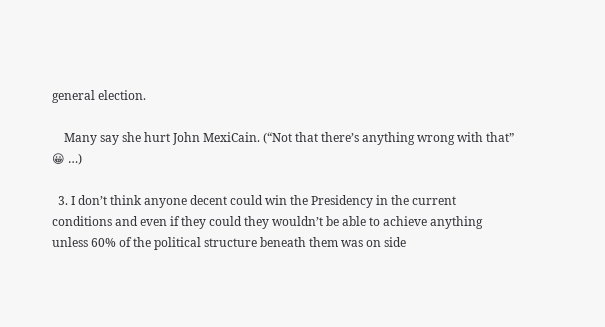general election.

    Many say she hurt John MexiCain. (“Not that there’s anything wrong with that” 😀 …)

  3. I don’t think anyone decent could win the Presidency in the current conditions and even if they could they wouldn’t be able to achieve anything unless 60% of the political structure beneath them was on side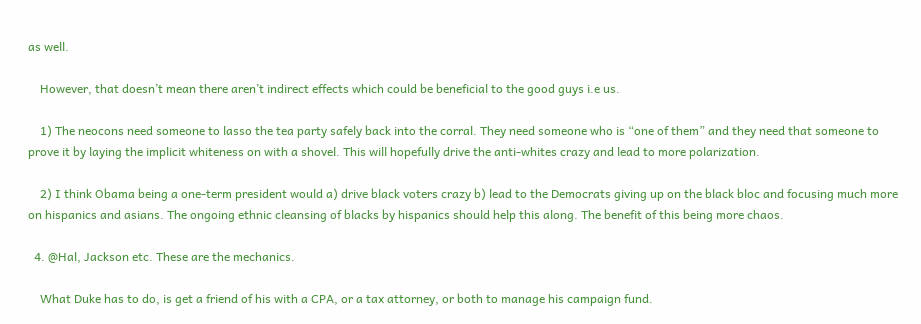as well.

    However, that doesn’t mean there aren’t indirect effects which could be beneficial to the good guys i.e us.

    1) The neocons need someone to lasso the tea party safely back into the corral. They need someone who is “one of them” and they need that someone to prove it by laying the implicit whiteness on with a shovel. This will hopefully drive the anti-whites crazy and lead to more polarization.

    2) I think Obama being a one-term president would a) drive black voters crazy b) lead to the Democrats giving up on the black bloc and focusing much more on hispanics and asians. The ongoing ethnic cleansing of blacks by hispanics should help this along. The benefit of this being more chaos.

  4. @Hal, Jackson etc. These are the mechanics.

    What Duke has to do, is get a friend of his with a CPA, or a tax attorney, or both to manage his campaign fund.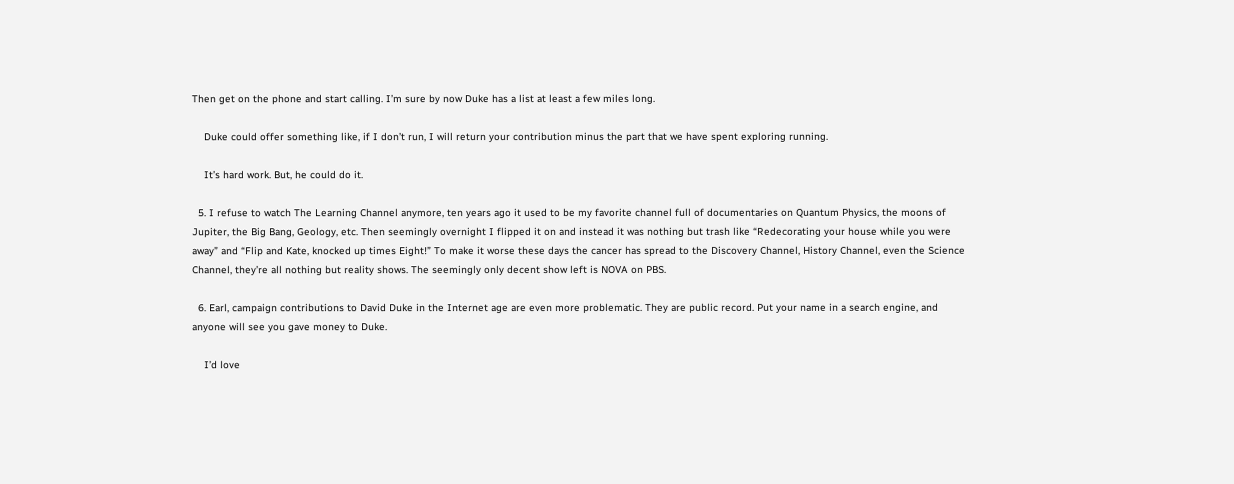Then get on the phone and start calling. I’m sure by now Duke has a list at least a few miles long.

    Duke could offer something like, if I don’t run, I will return your contribution minus the part that we have spent exploring running.

    It’s hard work. But, he could do it.

  5. I refuse to watch The Learning Channel anymore, ten years ago it used to be my favorite channel full of documentaries on Quantum Physics, the moons of Jupiter, the Big Bang, Geology, etc. Then seemingly overnight I flipped it on and instead it was nothing but trash like “Redecorating your house while you were away” and “Flip and Kate, knocked up times Eight!” To make it worse these days the cancer has spread to the Discovery Channel, History Channel, even the Science Channel, they’re all nothing but reality shows. The seemingly only decent show left is NOVA on PBS.

  6. Earl, campaign contributions to David Duke in the Internet age are even more problematic. They are public record. Put your name in a search engine, and anyone will see you gave money to Duke.

    I’d love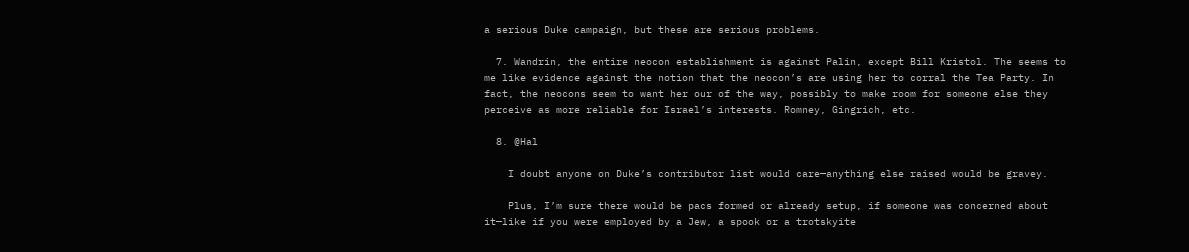a serious Duke campaign, but these are serious problems.

  7. Wandrin, the entire neocon establishment is against Palin, except Bill Kristol. The seems to me like evidence against the notion that the neocon’s are using her to corral the Tea Party. In fact, the neocons seem to want her our of the way, possibly to make room for someone else they perceive as more reliable for Israel’s interests. Romney, Gingrich, etc.

  8. @Hal

    I doubt anyone on Duke’s contributor list would care—anything else raised would be gravey.

    Plus, I’m sure there would be pacs formed or already setup, if someone was concerned about it—like if you were employed by a Jew, a spook or a trotskyite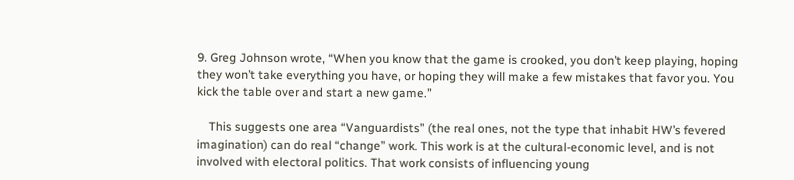9. Greg Johnson wrote, “When you know that the game is crooked, you don’t keep playing, hoping they won’t take everything you have, or hoping they will make a few mistakes that favor you. You kick the table over and start a new game.”

    This suggests one area “Vanguardists” (the real ones, not the type that inhabit HW’s fevered imagination) can do real “change” work. This work is at the cultural-economic level, and is not involved with electoral politics. That work consists of influencing young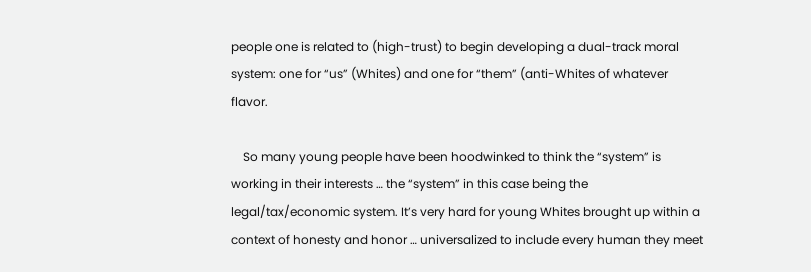people one is related to (high-trust) to begin developing a dual-track moral system: one for “us” (Whites) and one for “them” (anti-Whites of whatever flavor.

    So many young people have been hoodwinked to think the “system” is working in their interests … the “system” in this case being the legal/tax/economic system. It’s very hard for young Whites brought up within a context of honesty and honor … universalized to include every human they meet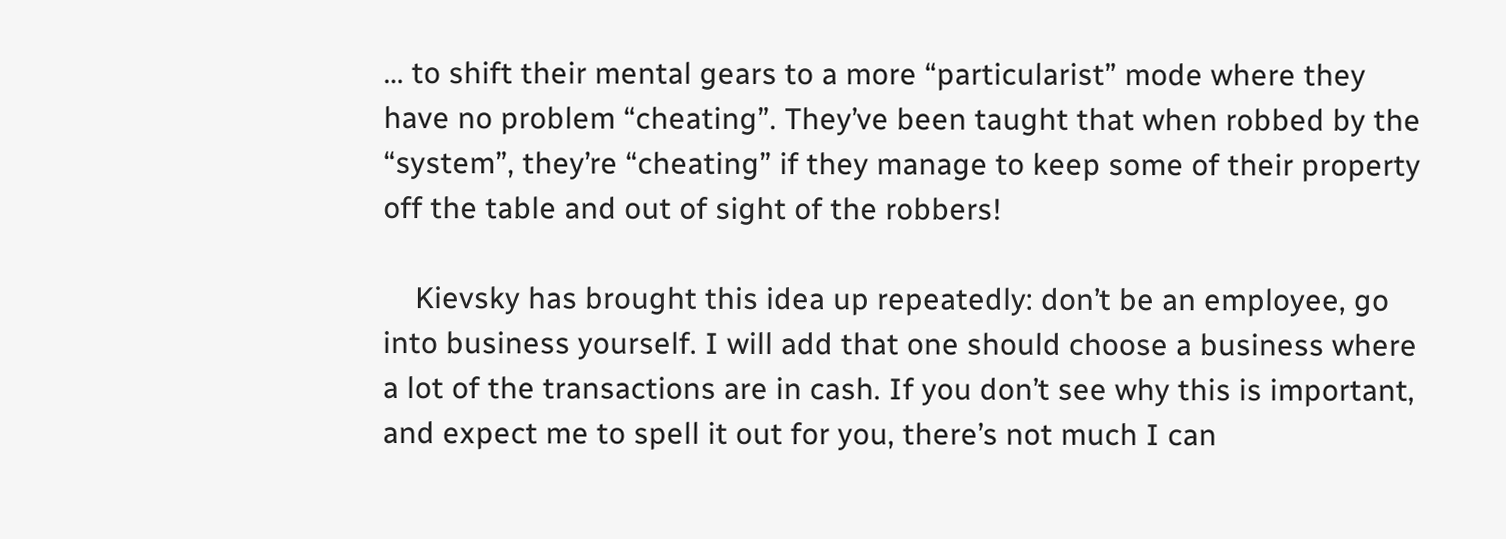… to shift their mental gears to a more “particularist” mode where they have no problem “cheating”. They’ve been taught that when robbed by the “system”, they’re “cheating” if they manage to keep some of their property off the table and out of sight of the robbers!

    Kievsky has brought this idea up repeatedly: don’t be an employee, go into business yourself. I will add that one should choose a business where a lot of the transactions are in cash. If you don’t see why this is important, and expect me to spell it out for you, there’s not much I can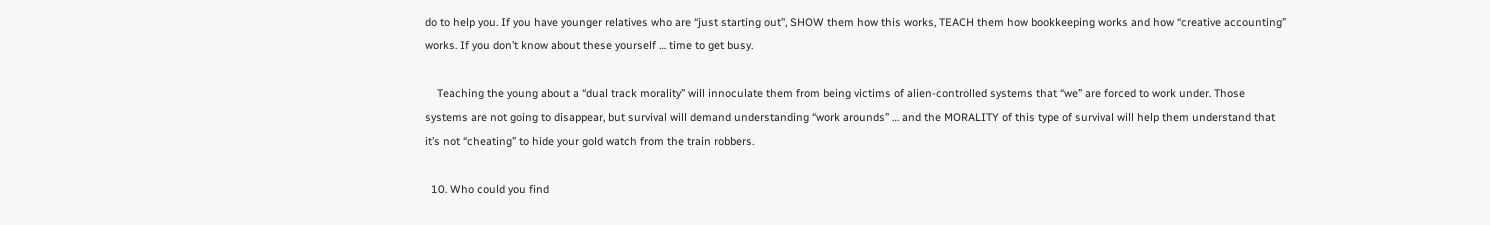do to help you. If you have younger relatives who are “just starting out”, SHOW them how this works, TEACH them how bookkeeping works and how “creative accounting” works. If you don’t know about these yourself … time to get busy.

    Teaching the young about a “dual track morality” will innoculate them from being victims of alien-controlled systems that “we” are forced to work under. Those systems are not going to disappear, but survival will demand understanding “work arounds” … and the MORALITY of this type of survival will help them understand that it’s not “cheating” to hide your gold watch from the train robbers.

  10. Who could you find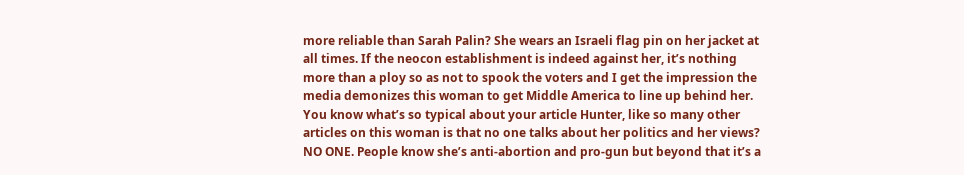more reliable than Sarah Palin? She wears an Israeli flag pin on her jacket at all times. If the neocon establishment is indeed against her, it’s nothing more than a ploy so as not to spook the voters and I get the impression the media demonizes this woman to get Middle America to line up behind her. You know what’s so typical about your article Hunter, like so many other articles on this woman is that no one talks about her politics and her views? NO ONE. People know she’s anti-abortion and pro-gun but beyond that it’s a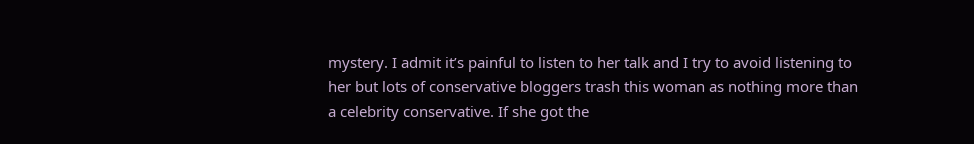mystery. I admit it’s painful to listen to her talk and I try to avoid listening to her but lots of conservative bloggers trash this woman as nothing more than a celebrity conservative. If she got the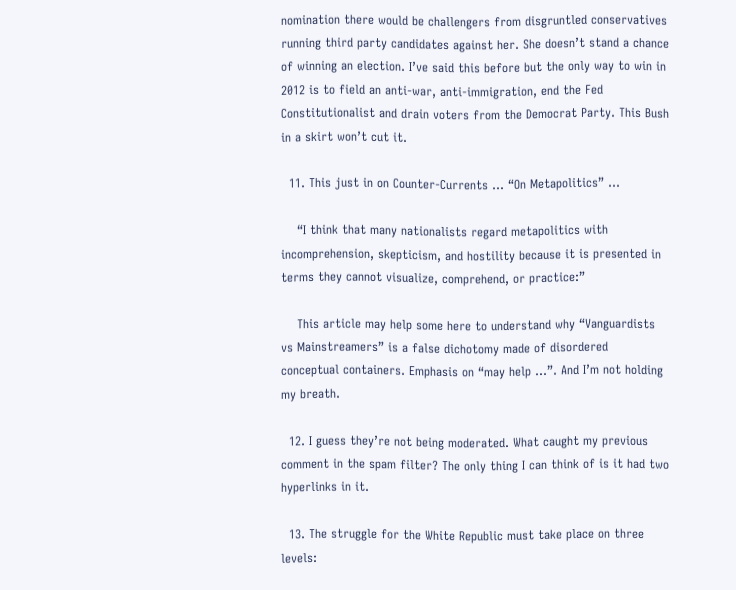nomination there would be challengers from disgruntled conservatives running third party candidates against her. She doesn’t stand a chance of winning an election. I’ve said this before but the only way to win in 2012 is to field an anti-war, anti-immigration, end the Fed Constitutionalist and drain voters from the Democrat Party. This Bush in a skirt won’t cut it.

  11. This just in on Counter-Currents … “On Metapolitics” …

    “I think that many nationalists regard metapolitics with incomprehension, skepticism, and hostility because it is presented in terms they cannot visualize, comprehend, or practice:”

    This article may help some here to understand why “Vanguardists vs Mainstreamers” is a false dichotomy made of disordered conceptual containers. Emphasis on “may help …”. And I’m not holding my breath.

  12. I guess they’re not being moderated. What caught my previous comment in the spam filter? The only thing I can think of is it had two hyperlinks in it.

  13. The struggle for the White Republic must take place on three levels: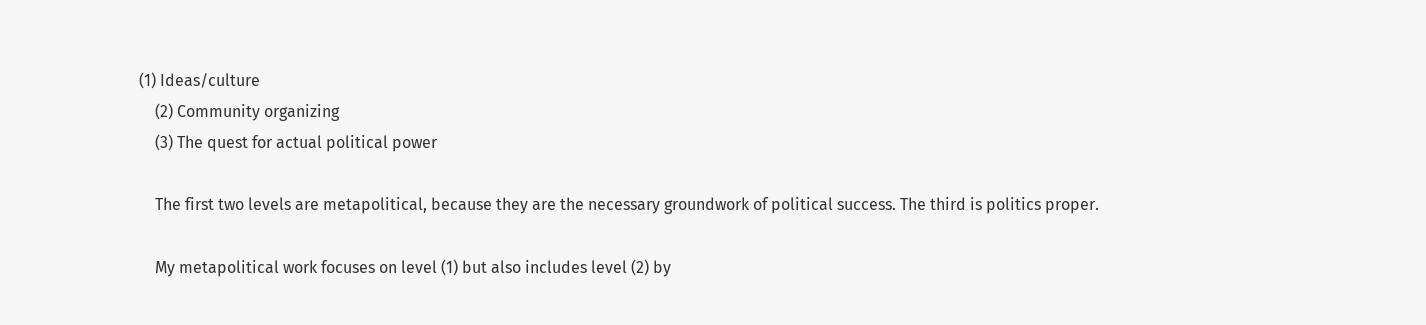(1) Ideas/culture
    (2) Community organizing
    (3) The quest for actual political power

    The first two levels are metapolitical, because they are the necessary groundwork of political success. The third is politics proper.

    My metapolitical work focuses on level (1) but also includes level (2) by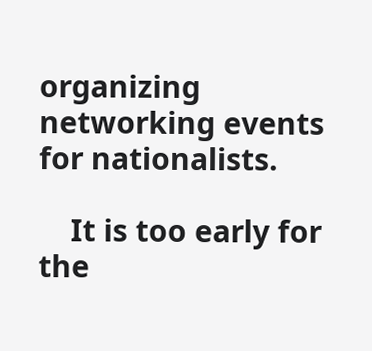organizing networking events for nationalists.

    It is too early for the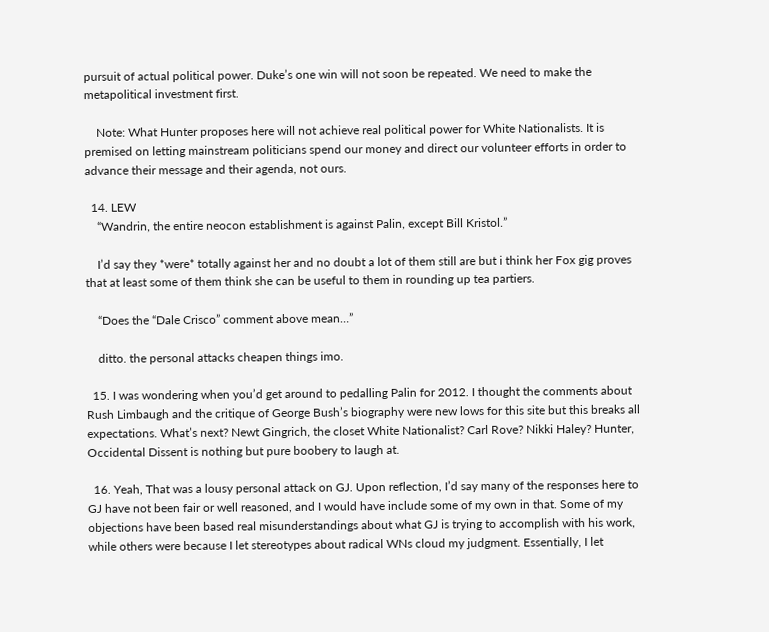pursuit of actual political power. Duke’s one win will not soon be repeated. We need to make the metapolitical investment first.

    Note: What Hunter proposes here will not achieve real political power for White Nationalists. It is premised on letting mainstream politicians spend our money and direct our volunteer efforts in order to advance their message and their agenda, not ours.

  14. LEW
    “Wandrin, the entire neocon establishment is against Palin, except Bill Kristol.”

    I’d say they *were* totally against her and no doubt a lot of them still are but i think her Fox gig proves that at least some of them think she can be useful to them in rounding up tea partiers.

    “Does the “Dale Crisco” comment above mean…”

    ditto. the personal attacks cheapen things imo.

  15. I was wondering when you’d get around to pedalling Palin for 2012. I thought the comments about Rush Limbaugh and the critique of George Bush’s biography were new lows for this site but this breaks all expectations. What’s next? Newt Gingrich, the closet White Nationalist? Carl Rove? Nikki Haley? Hunter, Occidental Dissent is nothing but pure boobery to laugh at.

  16. Yeah, That was a lousy personal attack on GJ. Upon reflection, I’d say many of the responses here to GJ have not been fair or well reasoned, and I would have include some of my own in that. Some of my objections have been based real misunderstandings about what GJ is trying to accomplish with his work, while others were because I let stereotypes about radical WNs cloud my judgment. Essentially, I let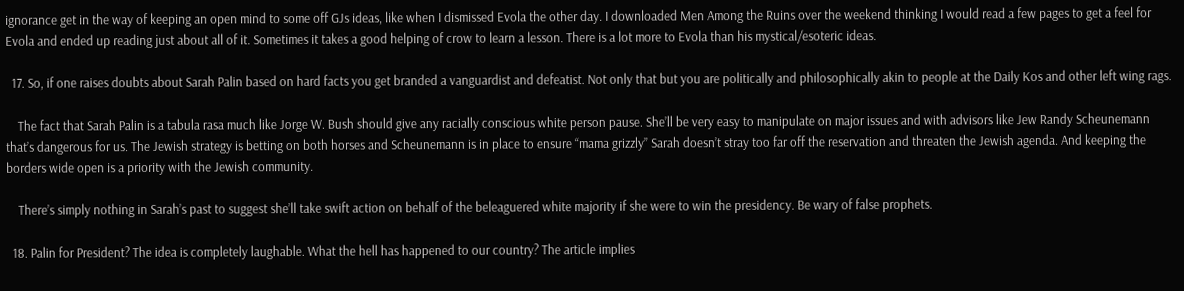ignorance get in the way of keeping an open mind to some off GJs ideas, like when I dismissed Evola the other day. I downloaded Men Among the Ruins over the weekend thinking I would read a few pages to get a feel for Evola and ended up reading just about all of it. Sometimes it takes a good helping of crow to learn a lesson. There is a lot more to Evola than his mystical/esoteric ideas.

  17. So, if one raises doubts about Sarah Palin based on hard facts you get branded a vanguardist and defeatist. Not only that but you are politically and philosophically akin to people at the Daily Kos and other left wing rags.

    The fact that Sarah Palin is a tabula rasa much like Jorge W. Bush should give any racially conscious white person pause. She’ll be very easy to manipulate on major issues and with advisors like Jew Randy Scheunemann that’s dangerous for us. The Jewish strategy is betting on both horses and Scheunemann is in place to ensure “mama grizzly” Sarah doesn’t stray too far off the reservation and threaten the Jewish agenda. And keeping the borders wide open is a priority with the Jewish community.

    There’s simply nothing in Sarah’s past to suggest she’ll take swift action on behalf of the beleaguered white majority if she were to win the presidency. Be wary of false prophets.

  18. Palin for President? The idea is completely laughable. What the hell has happened to our country? The article implies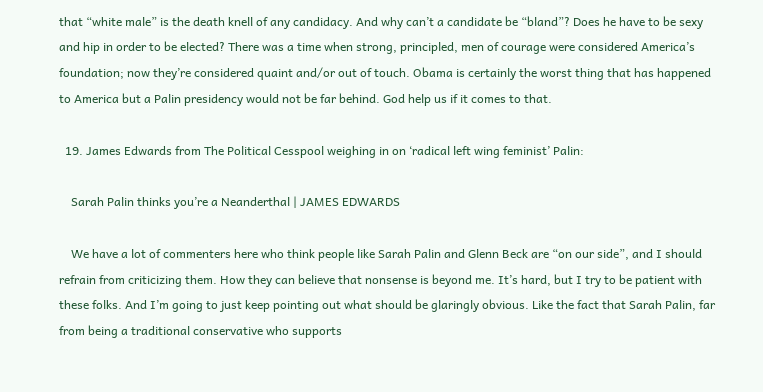that “white male” is the death knell of any candidacy. And why can’t a candidate be “bland”? Does he have to be sexy and hip in order to be elected? There was a time when strong, principled, men of courage were considered America’s foundation; now they’re considered quaint and/or out of touch. Obama is certainly the worst thing that has happened to America but a Palin presidency would not be far behind. God help us if it comes to that.

  19. James Edwards from The Political Cesspool weighing in on ‘radical left wing feminist’ Palin:

    Sarah Palin thinks you’re a Neanderthal | JAMES EDWARDS

    We have a lot of commenters here who think people like Sarah Palin and Glenn Beck are “on our side”, and I should refrain from criticizing them. How they can believe that nonsense is beyond me. It’s hard, but I try to be patient with these folks. And I’m going to just keep pointing out what should be glaringly obvious. Like the fact that Sarah Palin, far from being a traditional conservative who supports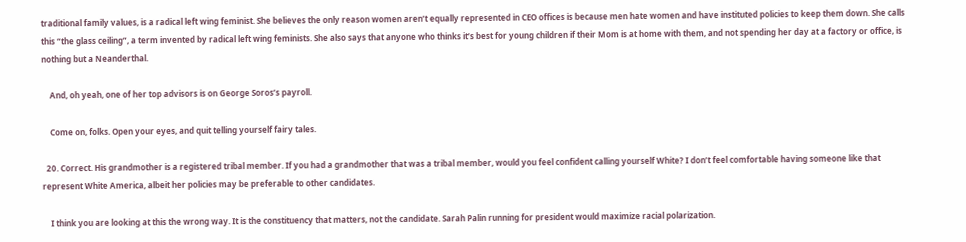traditional family values, is a radical left wing feminist. She believes the only reason women aren’t equally represented in CEO offices is because men hate women and have instituted policies to keep them down. She calls this “the glass ceiling”, a term invented by radical left wing feminists. She also says that anyone who thinks it’s best for young children if their Mom is at home with them, and not spending her day at a factory or office, is nothing but a Neanderthal.

    And, oh yeah, one of her top advisors is on George Soros’s payroll.

    Come on, folks. Open your eyes, and quit telling yourself fairy tales.

  20. Correct. His grandmother is a registered tribal member. If you had a grandmother that was a tribal member, would you feel confident calling yourself White? I don’t feel comfortable having someone like that represent White America, albeit her policies may be preferable to other candidates.

    I think you are looking at this the wrong way. It is the constituency that matters, not the candidate. Sarah Palin running for president would maximize racial polarization.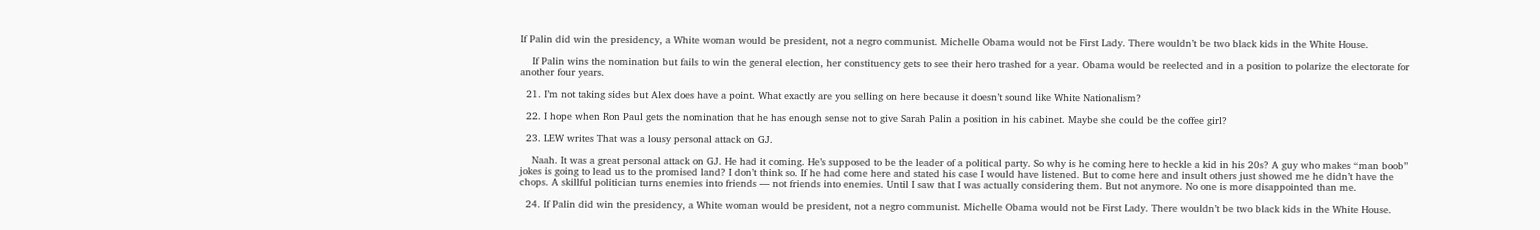If Palin did win the presidency, a White woman would be president, not a negro communist. Michelle Obama would not be First Lady. There wouldn’t be two black kids in the White House.

    If Palin wins the nomination but fails to win the general election, her constituency gets to see their hero trashed for a year. Obama would be reelected and in a position to polarize the electorate for another four years.

  21. I’m not taking sides but Alex does have a point. What exactly are you selling on here because it doesn’t sound like White Nationalism?

  22. I hope when Ron Paul gets the nomination that he has enough sense not to give Sarah Palin a position in his cabinet. Maybe she could be the coffee girl?

  23. LEW writes That was a lousy personal attack on GJ.

    Naah. It was a great personal attack on GJ. He had it coming. He’s supposed to be the leader of a political party. So why is he coming here to heckle a kid in his 20s? A guy who makes “man boob” jokes is going to lead us to the promised land? I don’t think so. If he had come here and stated his case I would have listened. But to come here and insult others just showed me he didn’t have the chops. A skillful politician turns enemies into friends — not friends into enemies. Until I saw that I was actually considering them. But not anymore. No one is more disappointed than me.

  24. If Palin did win the presidency, a White woman would be president, not a negro communist. Michelle Obama would not be First Lady. There wouldn’t be two black kids in the White House.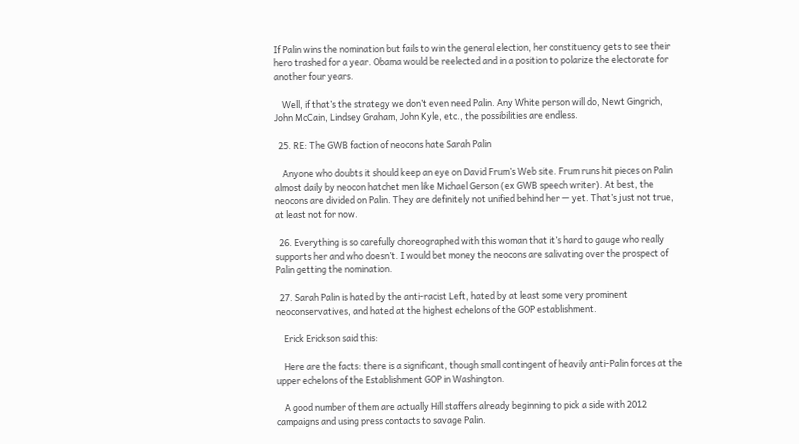If Palin wins the nomination but fails to win the general election, her constituency gets to see their hero trashed for a year. Obama would be reelected and in a position to polarize the electorate for another four years.

    Well, if that’s the strategy we don’t even need Palin. Any White person will do, Newt Gingrich, John McCain, Lindsey Graham, John Kyle, etc., the possibilities are endless.

  25. RE: The GWB faction of neocons hate Sarah Palin

    Anyone who doubts it should keep an eye on David Frum’s Web site. Frum runs hit pieces on Palin almost daily by neocon hatchet men like Michael Gerson (ex GWB speech writer). At best, the neocons are divided on Palin. They are definitely not unified behind her — yet. That’s just not true, at least not for now.

  26. Everything is so carefully choreographed with this woman that it’s hard to gauge who really supports her and who doesn’t. I would bet money the neocons are salivating over the prospect of Palin getting the nomination.

  27. Sarah Palin is hated by the anti-racist Left, hated by at least some very prominent neoconservatives, and hated at the highest echelons of the GOP establishment.

    Erick Erickson said this:

    Here are the facts: there is a significant, though small contingent of heavily anti-Palin forces at the upper echelons of the Establishment GOP in Washington.

    A good number of them are actually Hill staffers already beginning to pick a side with 2012 campaigns and using press contacts to savage Palin.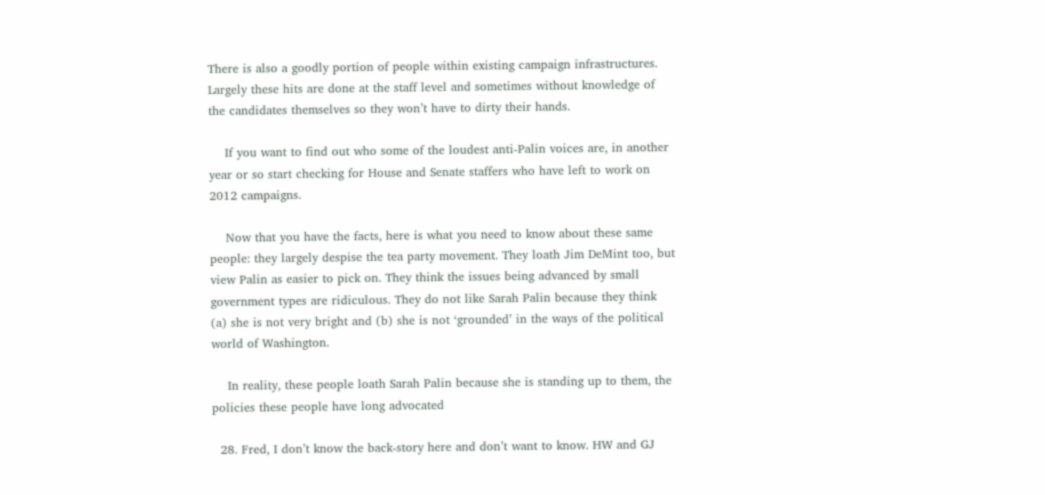There is also a goodly portion of people within existing campaign infrastructures. Largely these hits are done at the staff level and sometimes without knowledge of the candidates themselves so they won’t have to dirty their hands.

    If you want to find out who some of the loudest anti-Palin voices are, in another year or so start checking for House and Senate staffers who have left to work on 2012 campaigns.

    Now that you have the facts, here is what you need to know about these same people: they largely despise the tea party movement. They loath Jim DeMint too, but view Palin as easier to pick on. They think the issues being advanced by small government types are ridiculous. They do not like Sarah Palin because they think (a) she is not very bright and (b) she is not ‘grounded’ in the ways of the political world of Washington.

    In reality, these people loath Sarah Palin because she is standing up to them, the policies these people have long advocated

  28. Fred, I don’t know the back-story here and don’t want to know. HW and GJ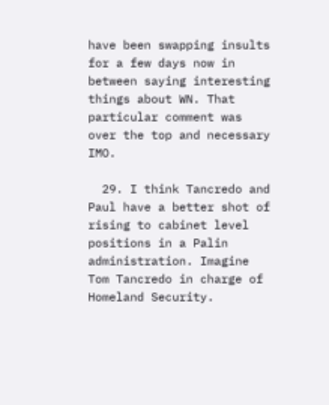have been swapping insults for a few days now in between saying interesting things about WN. That particular comment was over the top and necessary IMO.

  29. I think Tancredo and Paul have a better shot of rising to cabinet level positions in a Palin administration. Imagine Tom Tancredo in charge of Homeland Security.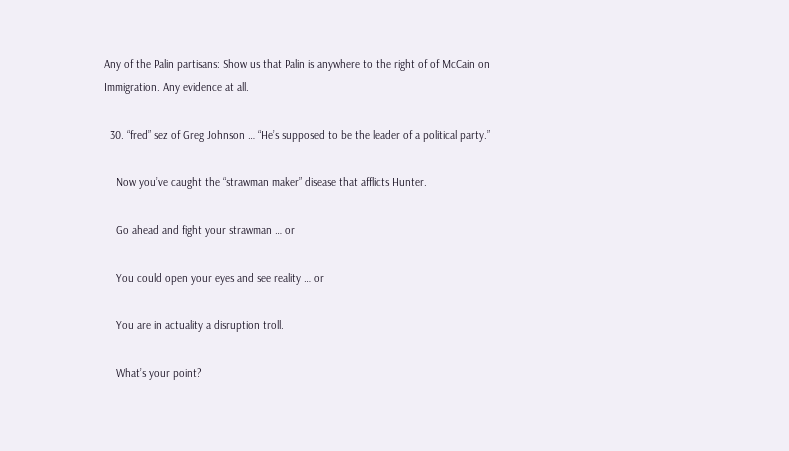Any of the Palin partisans: Show us that Palin is anywhere to the right of of McCain on Immigration. Any evidence at all.

  30. “fred” sez of Greg Johnson … “He’s supposed to be the leader of a political party.”

    Now you’ve caught the “strawman maker” disease that afflicts Hunter.

    Go ahead and fight your strawman … or

    You could open your eyes and see reality … or

    You are in actuality a disruption troll.

    What’s your point?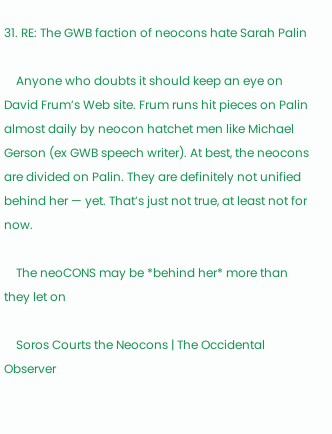31. RE: The GWB faction of neocons hate Sarah Palin

    Anyone who doubts it should keep an eye on David Frum’s Web site. Frum runs hit pieces on Palin almost daily by neocon hatchet men like Michael Gerson (ex GWB speech writer). At best, the neocons are divided on Palin. They are definitely not unified behind her — yet. That’s just not true, at least not for now.

    The neoCONS may be *behind her* more than they let on

    Soros Courts the Neocons | The Occidental Observer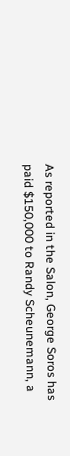As reported in the Salon, George Soros has paid $150,000 to Randy Scheunemann, a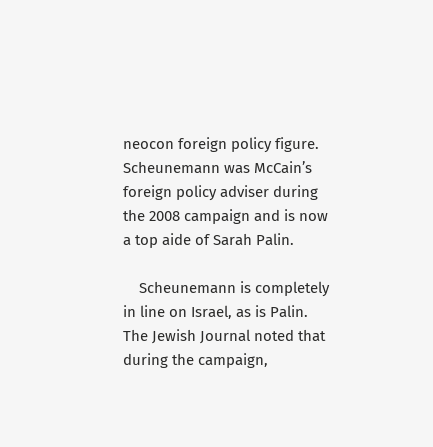neocon foreign policy figure. Scheunemann was McCain’s foreign policy adviser during the 2008 campaign and is now a top aide of Sarah Palin.

    Scheunemann is completely in line on Israel, as is Palin. The Jewish Journal noted that during the campaign,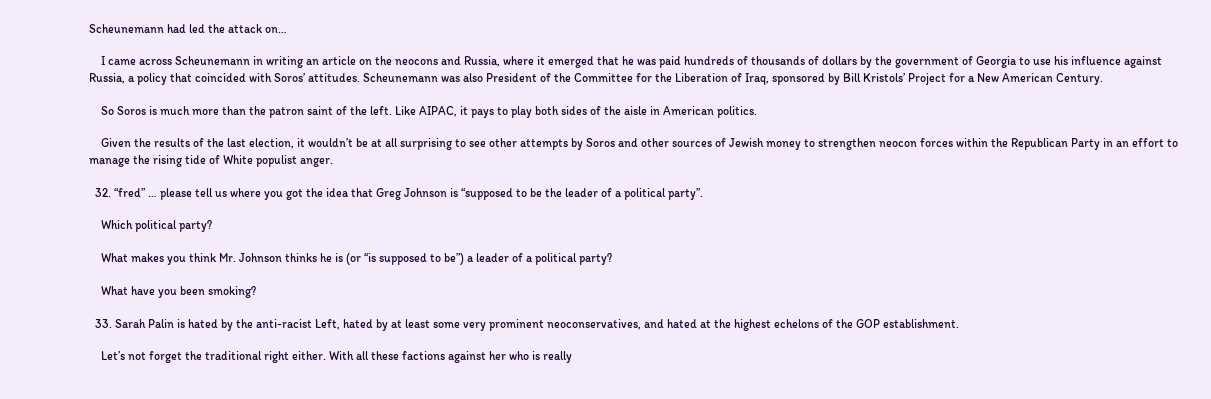Scheunemann had led the attack on…

    I came across Scheunemann in writing an article on the neocons and Russia, where it emerged that he was paid hundreds of thousands of dollars by the government of Georgia to use his influence against Russia, a policy that coincided with Soros’ attitudes. Scheunemann was also President of the Committee for the Liberation of Iraq, sponsored by Bill Kristols’ Project for a New American Century.

    So Soros is much more than the patron saint of the left. Like AIPAC, it pays to play both sides of the aisle in American politics.

    Given the results of the last election, it wouldn’t be at all surprising to see other attempts by Soros and other sources of Jewish money to strengthen neocon forces within the Republican Party in an effort to manage the rising tide of White populist anger.

  32. “fred” … please tell us where you got the idea that Greg Johnson is “supposed to be the leader of a political party”.

    Which political party?

    What makes you think Mr. Johnson thinks he is (or “is supposed to be”) a leader of a political party?

    What have you been smoking?

  33. Sarah Palin is hated by the anti-racist Left, hated by at least some very prominent neoconservatives, and hated at the highest echelons of the GOP establishment.

    Let’s not forget the traditional right either. With all these factions against her who is really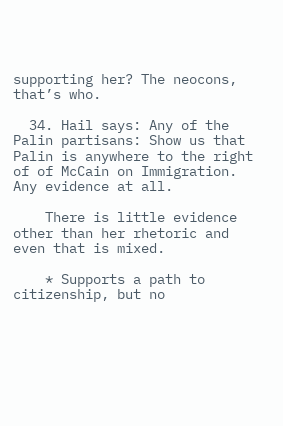supporting her? The neocons, that’s who.

  34. Hail says: Any of the Palin partisans: Show us that Palin is anywhere to the right of of McCain on Immigration. Any evidence at all.

    There is little evidence other than her rhetoric and even that is mixed.

    * Supports a path to citizenship, but no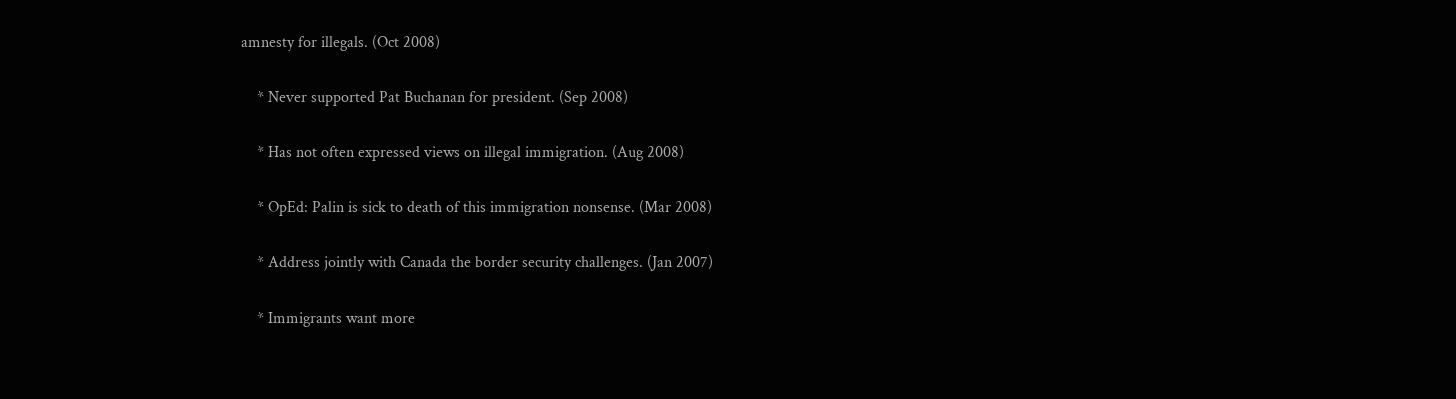amnesty for illegals. (Oct 2008)

    * Never supported Pat Buchanan for president. (Sep 2008)

    * Has not often expressed views on illegal immigration. (Aug 2008)

    * OpEd: Palin is sick to death of this immigration nonsense. (Mar 2008)

    * Address jointly with Canada the border security challenges. (Jan 2007)

    * Immigrants want more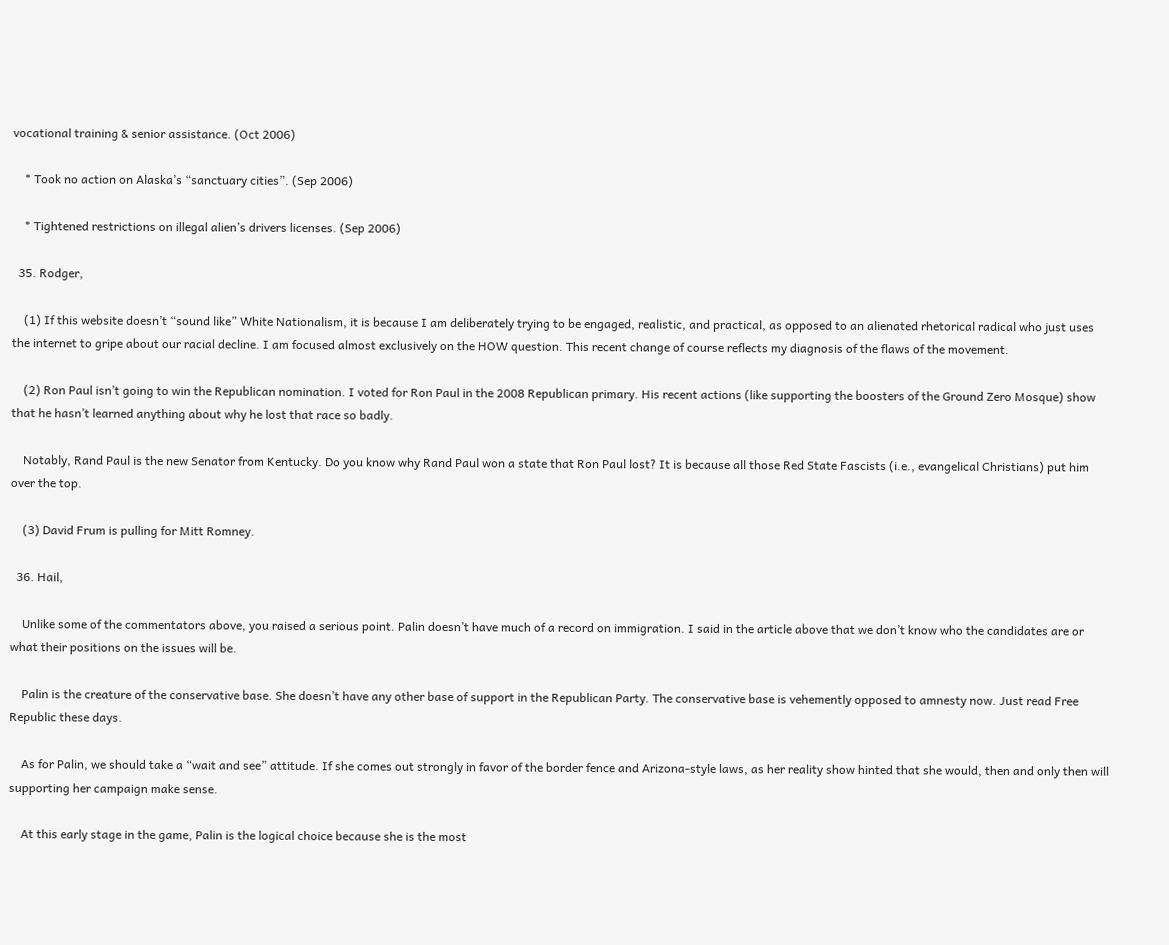vocational training & senior assistance. (Oct 2006)

    * Took no action on Alaska’s “sanctuary cities”. (Sep 2006)

    * Tightened restrictions on illegal alien’s drivers licenses. (Sep 2006)

  35. Rodger,

    (1) If this website doesn’t “sound like” White Nationalism, it is because I am deliberately trying to be engaged, realistic, and practical, as opposed to an alienated rhetorical radical who just uses the internet to gripe about our racial decline. I am focused almost exclusively on the HOW question. This recent change of course reflects my diagnosis of the flaws of the movement.

    (2) Ron Paul isn’t going to win the Republican nomination. I voted for Ron Paul in the 2008 Republican primary. His recent actions (like supporting the boosters of the Ground Zero Mosque) show that he hasn’t learned anything about why he lost that race so badly.

    Notably, Rand Paul is the new Senator from Kentucky. Do you know why Rand Paul won a state that Ron Paul lost? It is because all those Red State Fascists (i.e., evangelical Christians) put him over the top.

    (3) David Frum is pulling for Mitt Romney.

  36. Hail,

    Unlike some of the commentators above, you raised a serious point. Palin doesn’t have much of a record on immigration. I said in the article above that we don’t know who the candidates are or what their positions on the issues will be.

    Palin is the creature of the conservative base. She doesn’t have any other base of support in the Republican Party. The conservative base is vehemently opposed to amnesty now. Just read Free Republic these days.

    As for Palin, we should take a “wait and see” attitude. If she comes out strongly in favor of the border fence and Arizona-style laws, as her reality show hinted that she would, then and only then will supporting her campaign make sense.

    At this early stage in the game, Palin is the logical choice because she is the most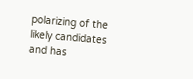polarizing of the likely candidates and has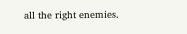all the right enemies.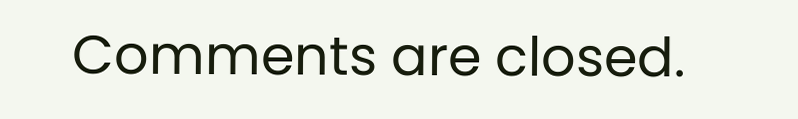Comments are closed.